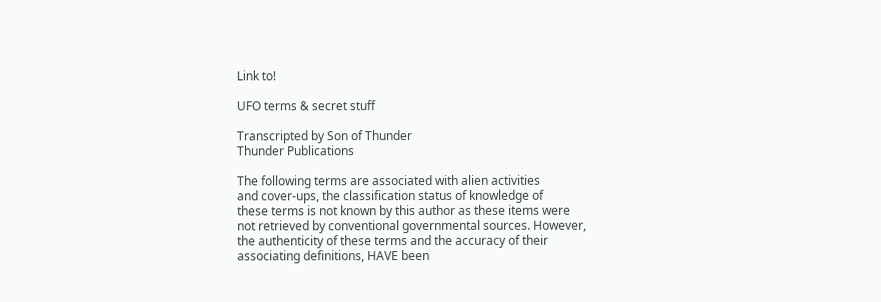Link to!

UFO terms & secret stuff

Transcripted by Son of Thunder
Thunder Publications

The following terms are associated with alien activities
and cover-ups, the classification status of knowledge of
these terms is not known by this author as these items were
not retrieved by conventional governmental sources. However,
the authenticity of these terms and the accuracy of their
associating definitions, HAVE been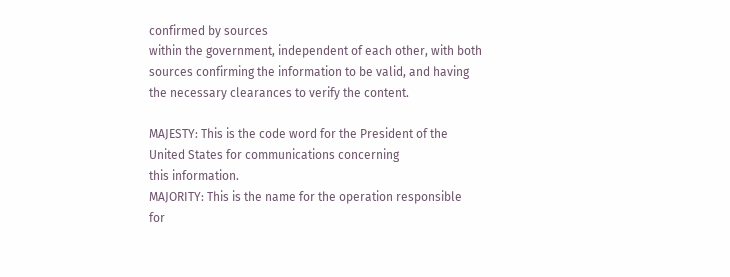confirmed by sources
within the government, independent of each other, with both
sources confirming the information to be valid, and having
the necessary clearances to verify the content.

MAJESTY: This is the code word for the President of the
United States for communications concerning
this information.
MAJORITY: This is the name for the operation responsible
for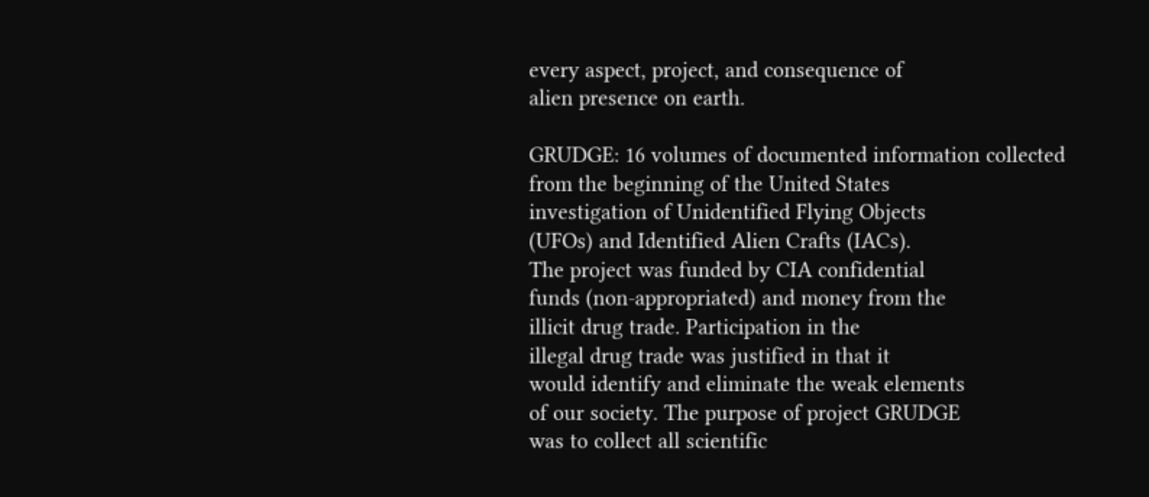every aspect, project, and consequence of
alien presence on earth.

GRUDGE: 16 volumes of documented information collected
from the beginning of the United States
investigation of Unidentified Flying Objects
(UFOs) and Identified Alien Crafts (IACs).
The project was funded by CIA confidential
funds (non-appropriated) and money from the
illicit drug trade. Participation in the
illegal drug trade was justified in that it
would identify and eliminate the weak elements
of our society. The purpose of project GRUDGE
was to collect all scientific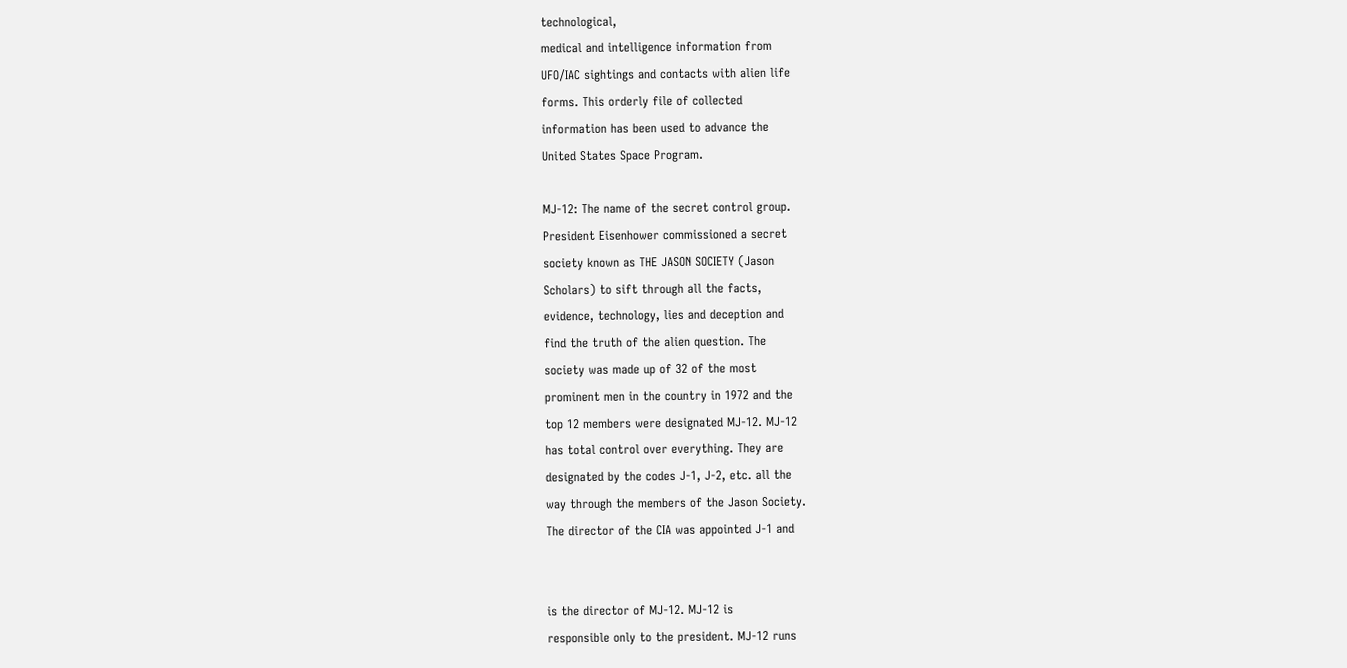technological,
medical and intelligence information from
UFO/IAC sightings and contacts with alien life
forms. This orderly file of collected
information has been used to advance the
United States Space Program.

MJ-12: The name of the secret control group.
President Eisenhower commissioned a secret
society known as THE JASON SOCIETY (Jason
Scholars) to sift through all the facts,
evidence, technology, lies and deception and
find the truth of the alien question. The
society was made up of 32 of the most
prominent men in the country in 1972 and the
top 12 members were designated MJ-12. MJ-12
has total control over everything. They are
designated by the codes J-1, J-2, etc. all the
way through the members of the Jason Society.
The director of the CIA was appointed J-1 and


is the director of MJ-12. MJ-12 is
responsible only to the president. MJ-12 runs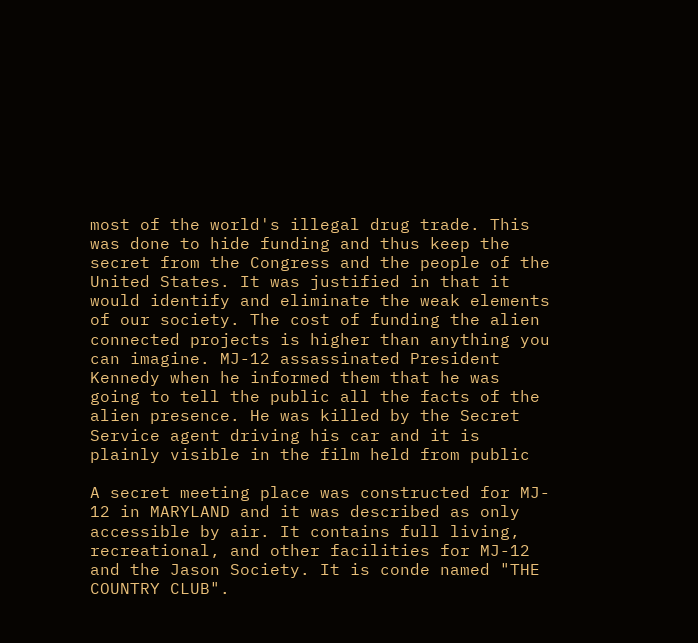most of the world's illegal drug trade. This
was done to hide funding and thus keep the
secret from the Congress and the people of the
United States. It was justified in that it
would identify and eliminate the weak elements
of our society. The cost of funding the alien
connected projects is higher than anything you
can imagine. MJ-12 assassinated President
Kennedy when he informed them that he was
going to tell the public all the facts of the
alien presence. He was killed by the Secret
Service agent driving his car and it is
plainly visible in the film held from public

A secret meeting place was constructed for MJ-
12 in MARYLAND and it was described as only
accessible by air. It contains full living,
recreational, and other facilities for MJ-12
and the Jason Society. It is conde named "THE
COUNTRY CLUB".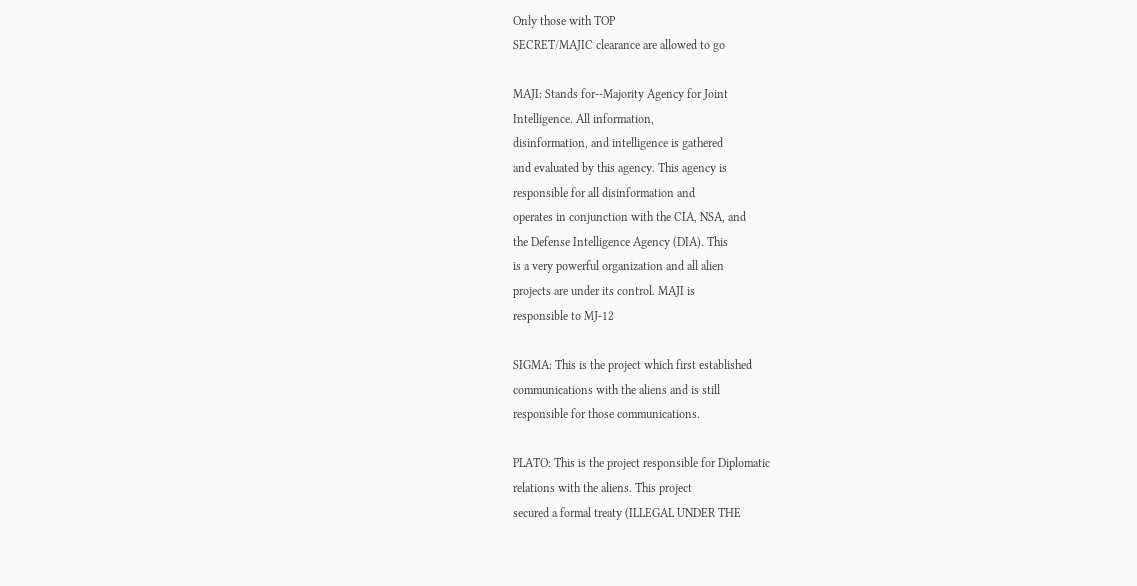Only those with TOP
SECRET/MAJIC clearance are allowed to go

MAJI: Stands for--Majority Agency for Joint
Intelligence. All information,
disinformation, and intelligence is gathered
and evaluated by this agency. This agency is
responsible for all disinformation and
operates in conjunction with the CIA, NSA, and
the Defense Intelligence Agency (DIA). This
is a very powerful organization and all alien
projects are under its control. MAJI is
responsible to MJ-12

SIGMA: This is the project which first established
communications with the aliens and is still
responsible for those communications.

PLATO: This is the project responsible for Diplomatic
relations with the aliens. This project
secured a formal treaty (ILLEGAL UNDER THE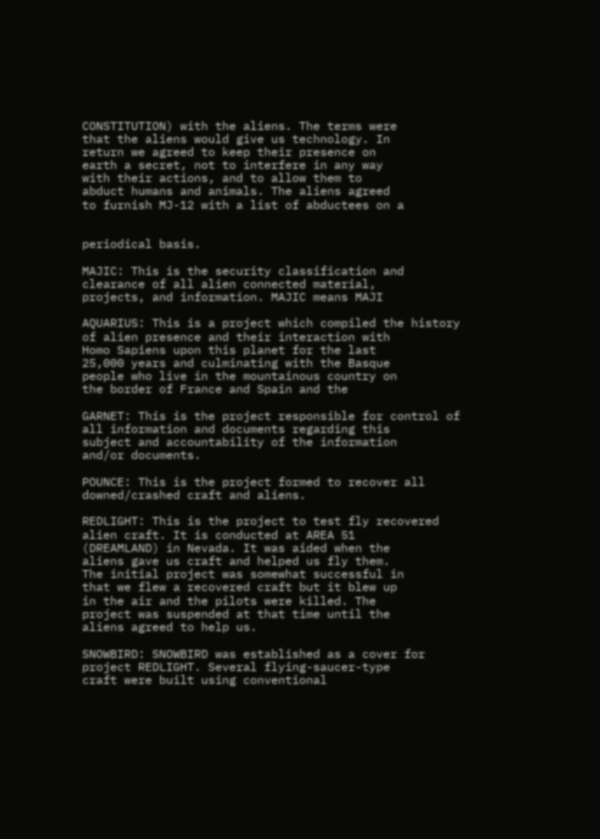CONSTITUTION) with the aliens. The terms were
that the aliens would give us technology. In
return we agreed to keep their presence on
earth a secret, not to interfere in any way
with their actions, and to allow them to
abduct humans and animals. The aliens agreed
to furnish MJ-12 with a list of abductees on a


periodical basis.

MAJIC: This is the security classification and
clearance of all alien connected material,
projects, and information. MAJIC means MAJI

AQUARIUS: This is a project which compiled the history
of alien presence and their interaction with
Homo Sapiens upon this planet for the last
25,000 years and culminating with the Basque
people who live in the mountainous country on
the border of France and Spain and the

GARNET: This is the project responsible for control of
all information and documents regarding this
subject and accountability of the information
and/or documents.

POUNCE: This is the project formed to recover all
downed/crashed craft and aliens.

REDLIGHT: This is the project to test fly recovered
alien craft. It is conducted at AREA 51
(DREAMLAND) in Nevada. It was aided when the
aliens gave us craft and helped us fly them.
The initial project was somewhat successful in
that we flew a recovered craft but it blew up
in the air and the pilots were killed. The
project was suspended at that time until the
aliens agreed to help us.

SNOWBIRD: SNOWBIRD was established as a cover for
project REDLIGHT. Several flying-saucer-type
craft were built using conventional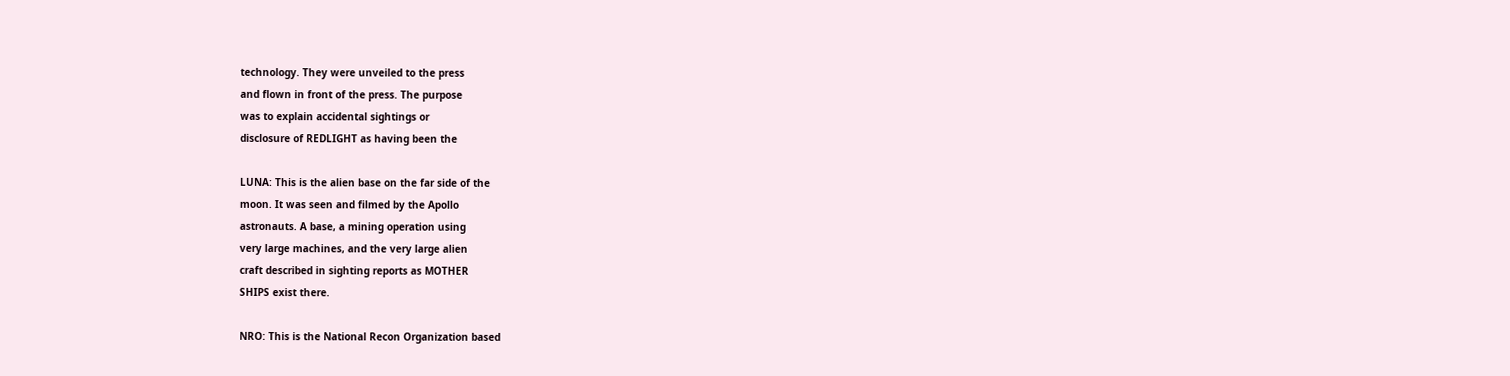technology. They were unveiled to the press
and flown in front of the press. The purpose
was to explain accidental sightings or
disclosure of REDLIGHT as having been the

LUNA: This is the alien base on the far side of the
moon. It was seen and filmed by the Apollo
astronauts. A base, a mining operation using
very large machines, and the very large alien
craft described in sighting reports as MOTHER
SHIPS exist there.

NRO: This is the National Recon Organization based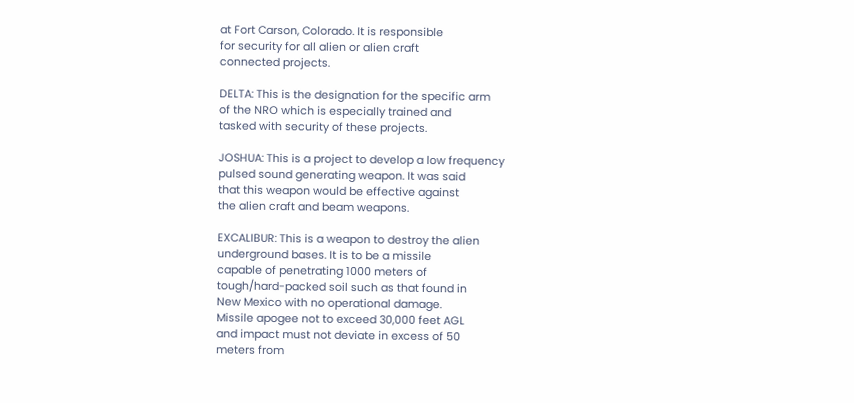at Fort Carson, Colorado. It is responsible
for security for all alien or alien craft
connected projects.

DELTA: This is the designation for the specific arm
of the NRO which is especially trained and
tasked with security of these projects.

JOSHUA: This is a project to develop a low frequency
pulsed sound generating weapon. It was said
that this weapon would be effective against
the alien craft and beam weapons.

EXCALIBUR: This is a weapon to destroy the alien
underground bases. It is to be a missile
capable of penetrating 1000 meters of
tough/hard-packed soil such as that found in
New Mexico with no operational damage.
Missile apogee not to exceed 30,000 feet AGL
and impact must not deviate in excess of 50
meters from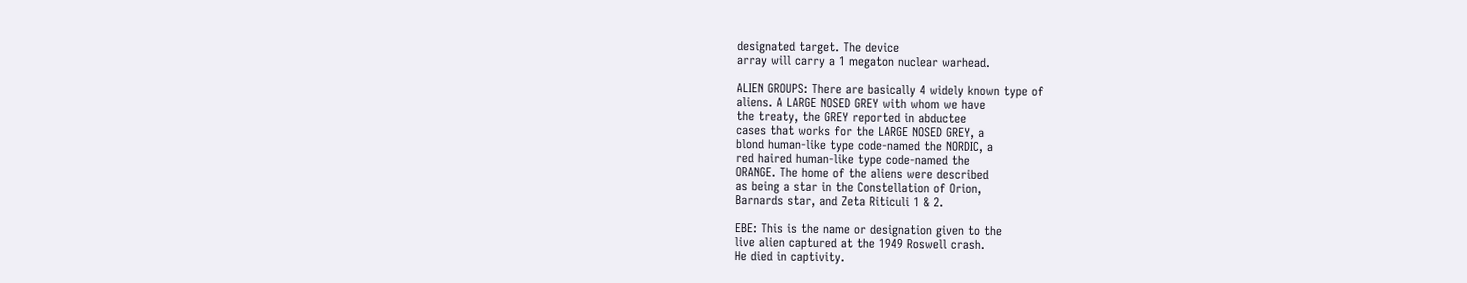designated target. The device
array will carry a 1 megaton nuclear warhead.

ALIEN GROUPS: There are basically 4 widely known type of
aliens. A LARGE NOSED GREY with whom we have
the treaty, the GREY reported in abductee
cases that works for the LARGE NOSED GREY, a
blond human-like type code-named the NORDIC, a
red haired human-like type code-named the
ORANGE. The home of the aliens were described
as being a star in the Constellation of Orion,
Barnards star, and Zeta Riticuli 1 & 2.

EBE: This is the name or designation given to the
live alien captured at the 1949 Roswell crash.
He died in captivity.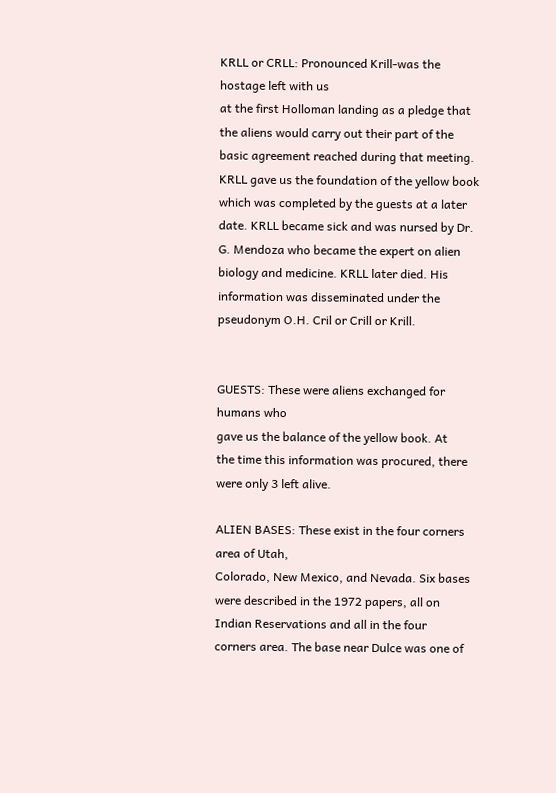KRLL or CRLL: Pronounced Krill-was the hostage left with us
at the first Holloman landing as a pledge that
the aliens would carry out their part of the
basic agreement reached during that meeting.
KRLL gave us the foundation of the yellow book
which was completed by the guests at a later
date. KRLL became sick and was nursed by Dr.
G. Mendoza who became the expert on alien
biology and medicine. KRLL later died. His
information was disseminated under the
pseudonym O.H. Cril or Crill or Krill.


GUESTS: These were aliens exchanged for humans who
gave us the balance of the yellow book. At
the time this information was procured, there
were only 3 left alive.

ALIEN BASES: These exist in the four corners area of Utah,
Colorado, New Mexico, and Nevada. Six bases
were described in the 1972 papers, all on
Indian Reservations and all in the four
corners area. The base near Dulce was one of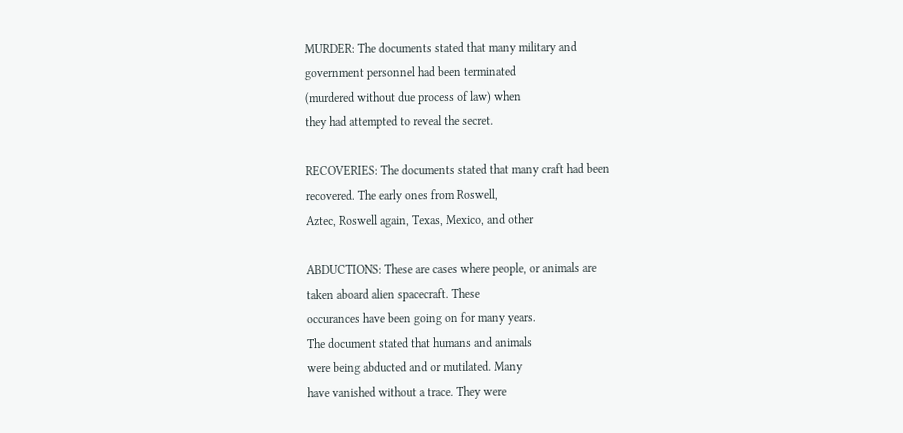MURDER: The documents stated that many military and
government personnel had been terminated
(murdered without due process of law) when
they had attempted to reveal the secret.

RECOVERIES: The documents stated that many craft had been
recovered. The early ones from Roswell,
Aztec, Roswell again, Texas, Mexico, and other

ABDUCTIONS: These are cases where people, or animals are
taken aboard alien spacecraft. These
occurances have been going on for many years.
The document stated that humans and animals
were being abducted and or mutilated. Many
have vanished without a trace. They were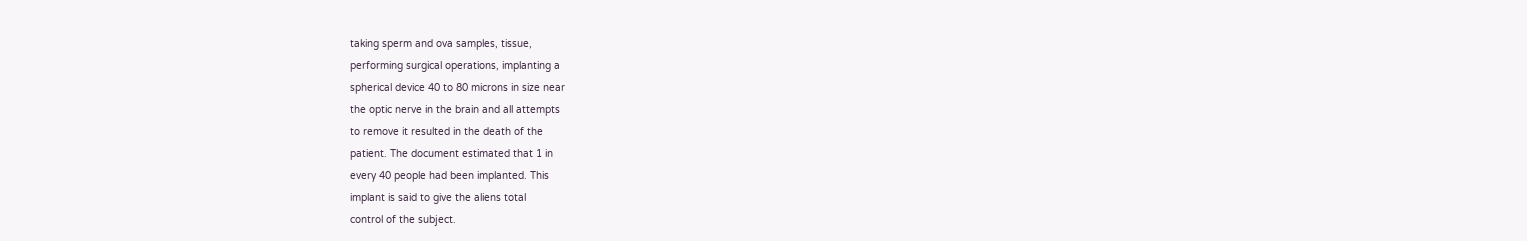taking sperm and ova samples, tissue,
performing surgical operations, implanting a
spherical device 40 to 80 microns in size near
the optic nerve in the brain and all attempts
to remove it resulted in the death of the
patient. The document estimated that 1 in
every 40 people had been implanted. This
implant is said to give the aliens total
control of the subject.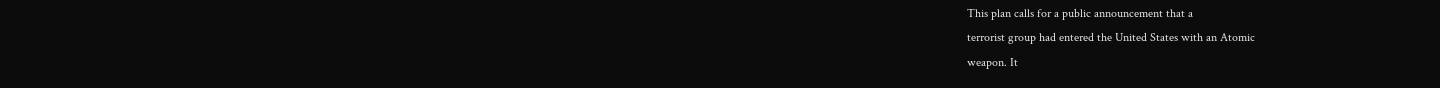This plan calls for a public announcement that a
terrorist group had entered the United States with an Atomic
weapon. It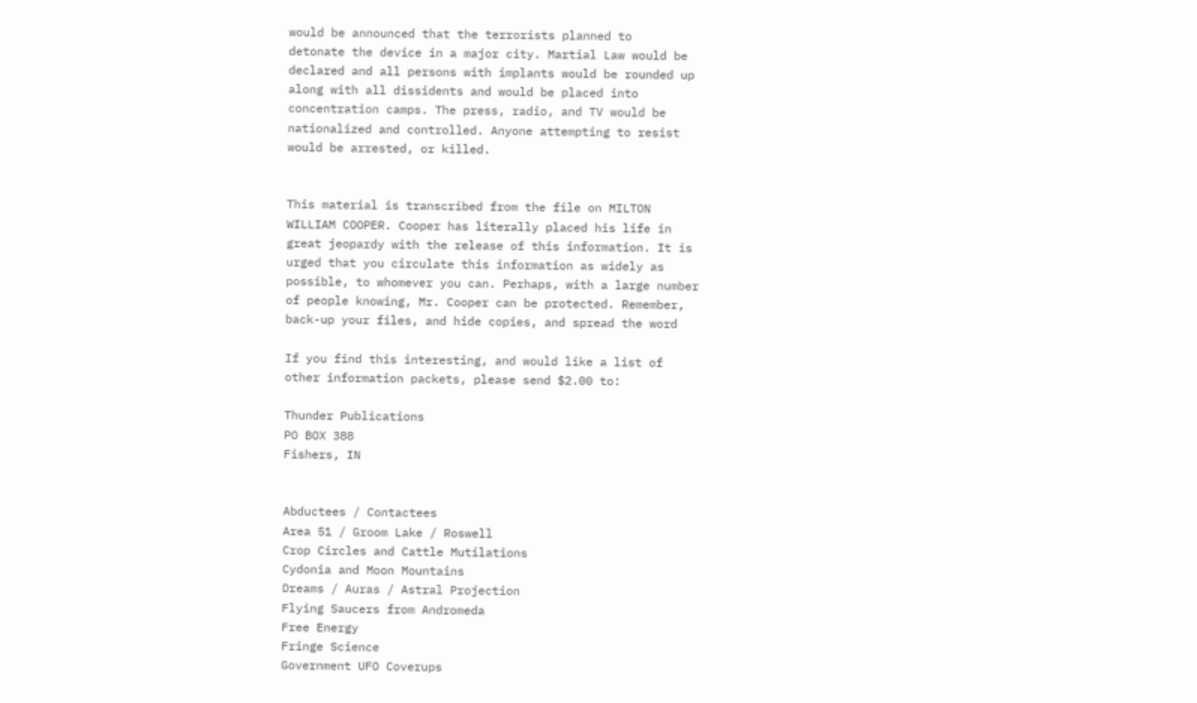would be announced that the terrorists planned to
detonate the device in a major city. Martial Law would be
declared and all persons with implants would be rounded up
along with all dissidents and would be placed into
concentration camps. The press, radio, and TV would be
nationalized and controlled. Anyone attempting to resist
would be arrested, or killed.


This material is transcribed from the file on MILTON
WILLIAM COOPER. Cooper has literally placed his life in
great jeopardy with the release of this information. It is
urged that you circulate this information as widely as
possible, to whomever you can. Perhaps, with a large number
of people knowing, Mr. Cooper can be protected. Remember,
back-up your files, and hide copies, and spread the word

If you find this interesting, and would like a list of
other information packets, please send $2.00 to:

Thunder Publications
PO BOX 388
Fishers, IN


Abductees / Contactees
Area 51 / Groom Lake / Roswell
Crop Circles and Cattle Mutilations
Cydonia and Moon Mountains
Dreams / Auras / Astral Projection
Flying Saucers from Andromeda
Free Energy
Fringe Science
Government UFO Coverups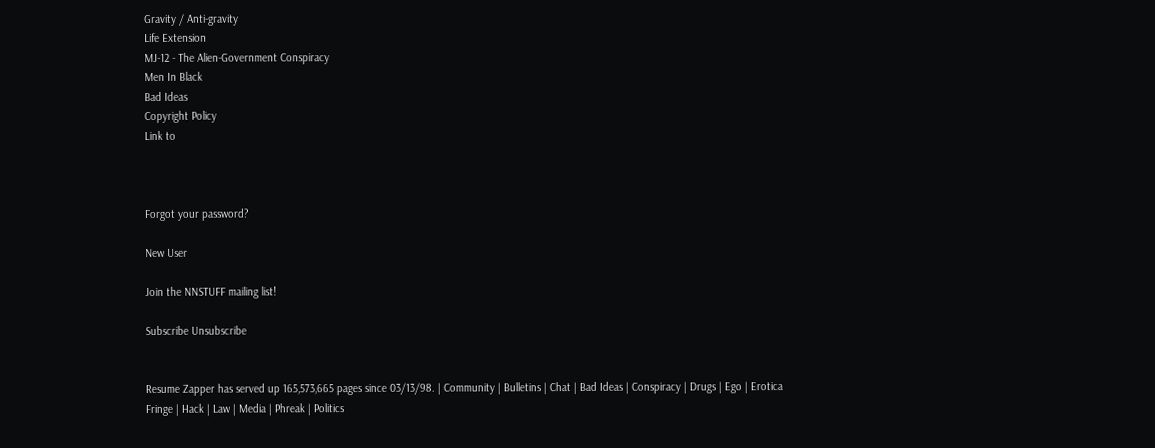Gravity / Anti-gravity
Life Extension
MJ-12 - The Alien-Government Conspiracy
Men In Black
Bad Ideas
Copyright Policy
Link to



Forgot your password?

New User

Join the NNSTUFF mailing list!

Subscribe Unsubscribe


Resume Zapper has served up 165,573,665 pages since 03/13/98. | Community | Bulletins | Chat | Bad Ideas | Conspiracy | Drugs | Ego | Erotica
Fringe | Hack | Law | Media | Phreak | Politics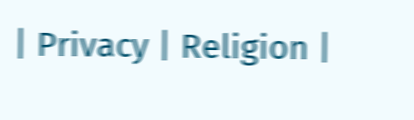| Privacy | Religion |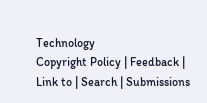Technology
Copyright Policy | Feedback | Link to | Search | Submissions